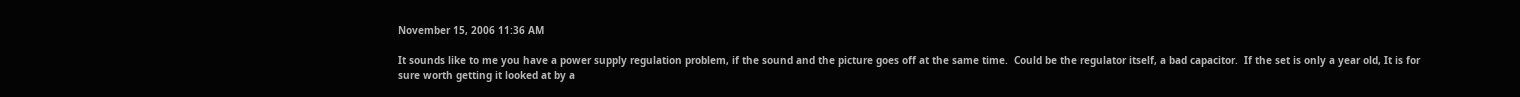November 15, 2006 11:36 AM

It sounds like to me you have a power supply regulation problem, if the sound and the picture goes off at the same time.  Could be the regulator itself, a bad capacitor.  If the set is only a year old, It is for sure worth getting it looked at by a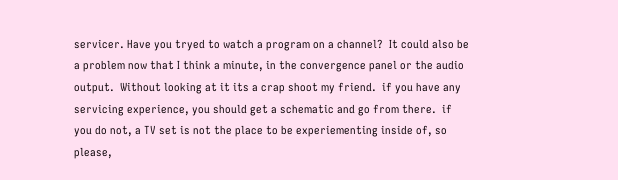servicer. Have you tryed to watch a program on a channel?  It could also be a problem now that I think a minute, in the convergence panel or the audio output.  Without looking at it its a crap shoot my friend.  if you have any servicing experience, you should get a schematic and go from there.  if you do not, a TV set is not the place to be experiementing inside of, so please,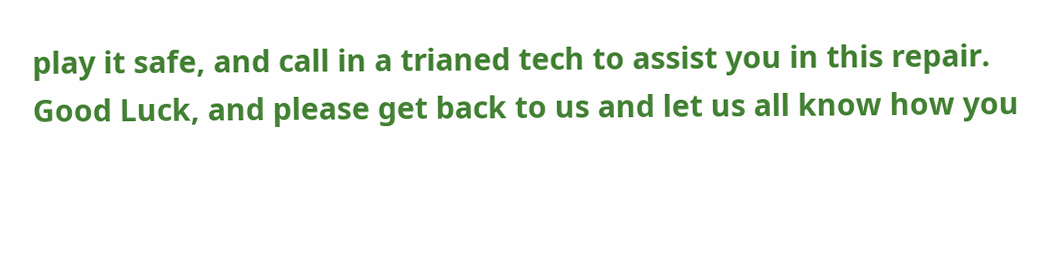play it safe, and call in a trianed tech to assist you in this repair. Good Luck, and please get back to us and let us all know how you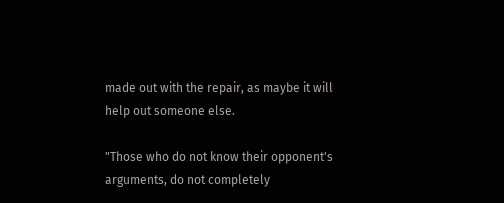made out with the repair, as maybe it will help out someone else.

"Those who do not know their opponent's arguments, do not completely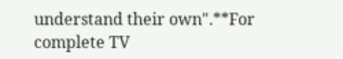understand their own".**For complete TV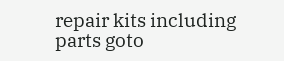repair kits including parts goto